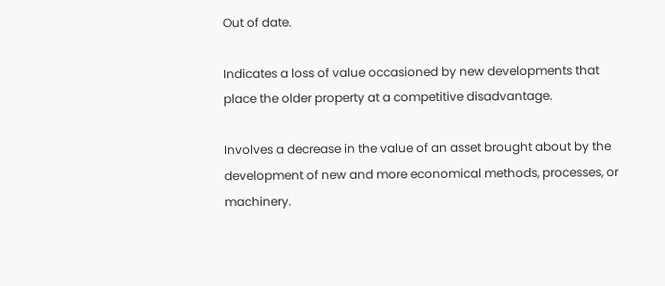Out of date.

Indicates a loss of value occasioned by new developments that place the older property at a competitive disadvantage.

Involves a decrease in the value of an asset brought about by the development of new and more economical methods, processes, or machinery.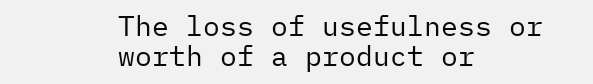The loss of usefulness or worth of a product or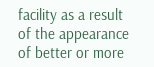facility as a result of the appearance of better or more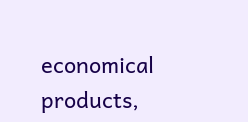economical products,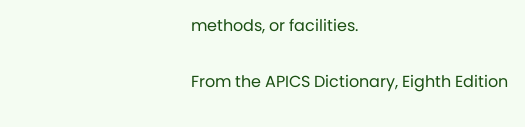methods, or facilities.

From the APICS Dictionary, Eighth Edition